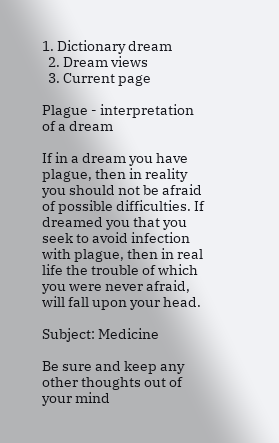1. Dictionary dream
  2. Dream views
  3. Current page

Plague - interpretation of a dream

If in a dream you have plague, then in reality you should not be afraid of possible difficulties. If dreamed you that you seek to avoid infection with plague, then in real life the trouble of which you were never afraid, will fall upon your head.

Subject: Medicine

Be sure and keep any other thoughts out of your mind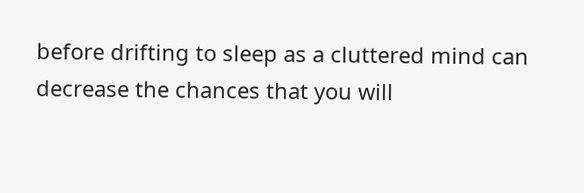before drifting to sleep as a cluttered mind can decrease the chances that you will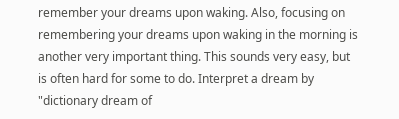remember your dreams upon waking. Also, focusing on remembering your dreams upon waking in the morning is another very important thing. This sounds very easy, but is often hard for some to do. Interpret a dream by "dictionary dream of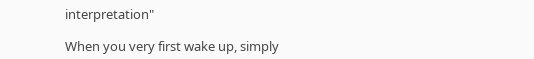interpretation"

When you very first wake up, simply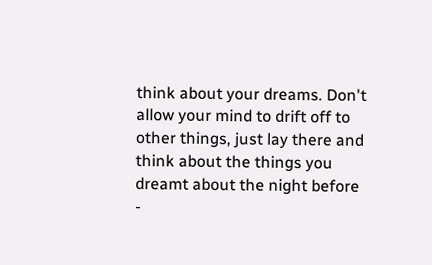think about your dreams. Don't allow your mind to drift off to other things, just lay there and think about the things you dreamt about the night before -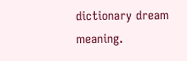dictionary dream meaning.